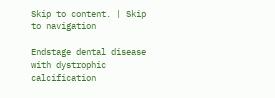Skip to content. | Skip to navigation

Endstage dental disease with dystrophic calcification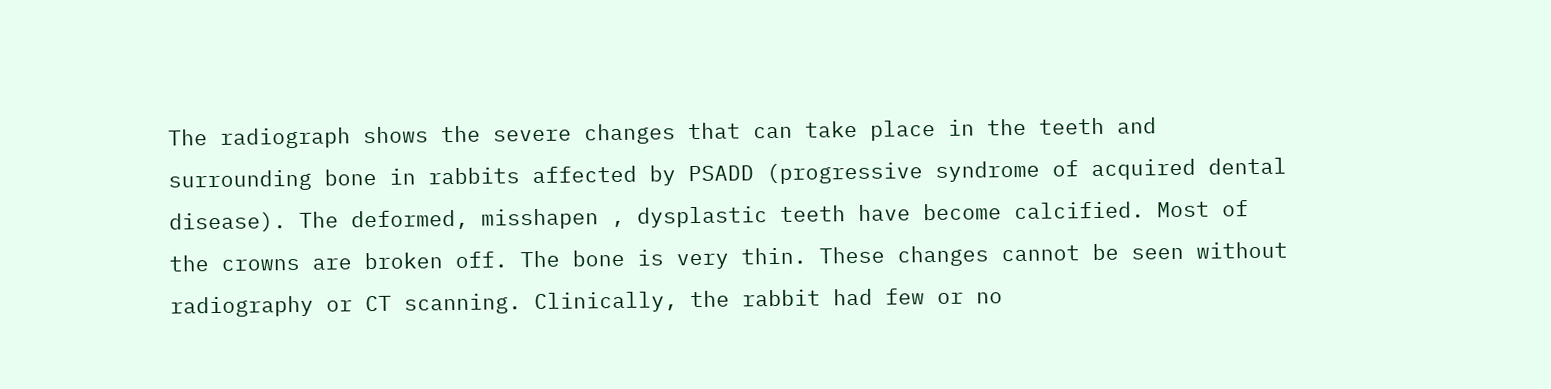The radiograph shows the severe changes that can take place in the teeth and surrounding bone in rabbits affected by PSADD (progressive syndrome of acquired dental disease). The deformed, misshapen , dysplastic teeth have become calcified. Most of the crowns are broken off. The bone is very thin. These changes cannot be seen without radiography or CT scanning. Clinically, the rabbit had few or no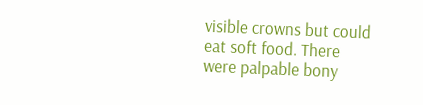visible crowns but could eat soft food. There were palpable bony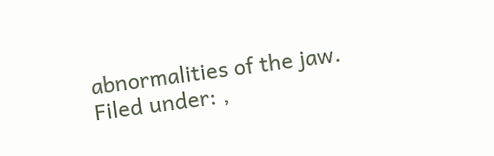abnormalities of the jaw.
Filed under: ,